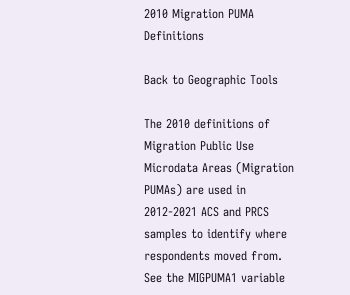2010 Migration PUMA Definitions

Back to Geographic Tools

The 2010 definitions of Migration Public Use Microdata Areas (Migration PUMAs) are used in 2012-2021 ACS and PRCS samples to identify where respondents moved from. See the MIGPUMA1 variable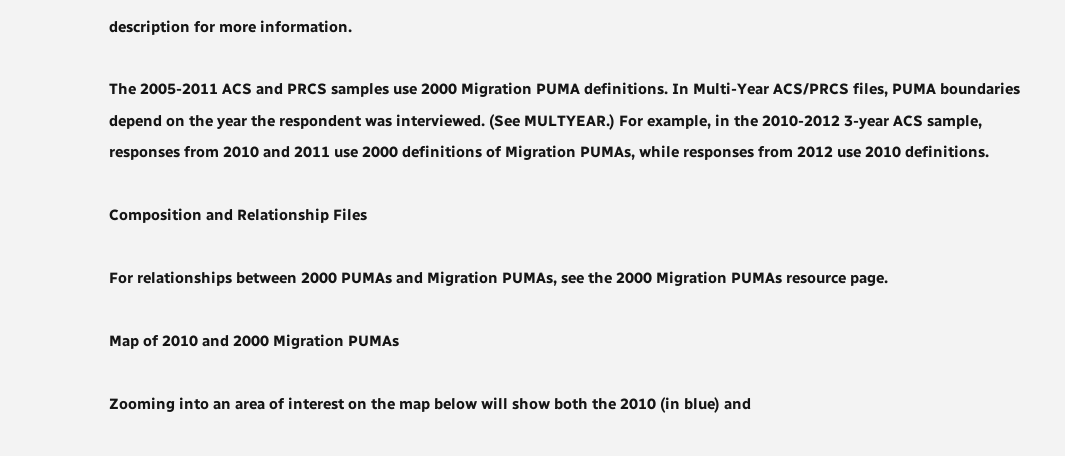description for more information.

The 2005-2011 ACS and PRCS samples use 2000 Migration PUMA definitions. In Multi-Year ACS/PRCS files, PUMA boundaries depend on the year the respondent was interviewed. (See MULTYEAR.) For example, in the 2010-2012 3-year ACS sample, responses from 2010 and 2011 use 2000 definitions of Migration PUMAs, while responses from 2012 use 2010 definitions.

Composition and Relationship Files

For relationships between 2000 PUMAs and Migration PUMAs, see the 2000 Migration PUMAs resource page.

Map of 2010 and 2000 Migration PUMAs

Zooming into an area of interest on the map below will show both the 2010 (in blue) and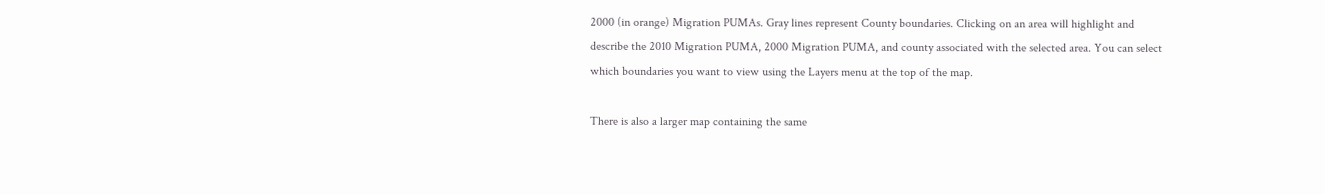2000 (in orange) Migration PUMAs. Gray lines represent County boundaries. Clicking on an area will highlight and describe the 2010 Migration PUMA, 2000 Migration PUMA, and county associated with the selected area. You can select which boundaries you want to view using the Layers menu at the top of the map.

There is also a larger map containing the same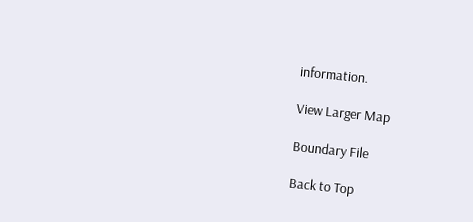information.

View Larger Map

Boundary File

Back to Top